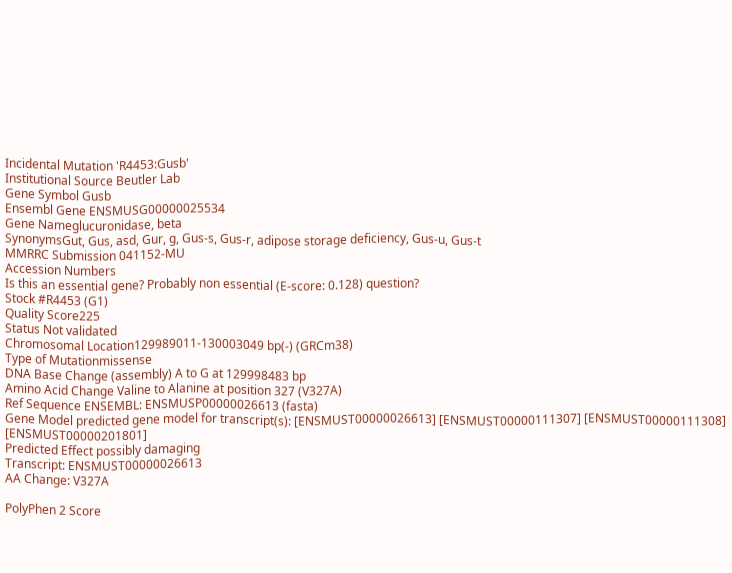Incidental Mutation 'R4453:Gusb'
Institutional Source Beutler Lab
Gene Symbol Gusb
Ensembl Gene ENSMUSG00000025534
Gene Nameglucuronidase, beta
SynonymsGut, Gus, asd, Gur, g, Gus-s, Gus-r, adipose storage deficiency, Gus-u, Gus-t
MMRRC Submission 041152-MU
Accession Numbers
Is this an essential gene? Probably non essential (E-score: 0.128) question?
Stock #R4453 (G1)
Quality Score225
Status Not validated
Chromosomal Location129989011-130003049 bp(-) (GRCm38)
Type of Mutationmissense
DNA Base Change (assembly) A to G at 129998483 bp
Amino Acid Change Valine to Alanine at position 327 (V327A)
Ref Sequence ENSEMBL: ENSMUSP00000026613 (fasta)
Gene Model predicted gene model for transcript(s): [ENSMUST00000026613] [ENSMUST00000111307] [ENSMUST00000111308] [ENSMUST00000201801]
Predicted Effect possibly damaging
Transcript: ENSMUST00000026613
AA Change: V327A

PolyPhen 2 Score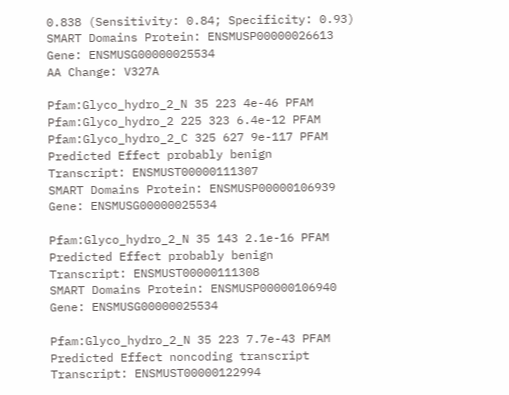0.838 (Sensitivity: 0.84; Specificity: 0.93)
SMART Domains Protein: ENSMUSP00000026613
Gene: ENSMUSG00000025534
AA Change: V327A

Pfam:Glyco_hydro_2_N 35 223 4e-46 PFAM
Pfam:Glyco_hydro_2 225 323 6.4e-12 PFAM
Pfam:Glyco_hydro_2_C 325 627 9e-117 PFAM
Predicted Effect probably benign
Transcript: ENSMUST00000111307
SMART Domains Protein: ENSMUSP00000106939
Gene: ENSMUSG00000025534

Pfam:Glyco_hydro_2_N 35 143 2.1e-16 PFAM
Predicted Effect probably benign
Transcript: ENSMUST00000111308
SMART Domains Protein: ENSMUSP00000106940
Gene: ENSMUSG00000025534

Pfam:Glyco_hydro_2_N 35 223 7.7e-43 PFAM
Predicted Effect noncoding transcript
Transcript: ENSMUST00000122994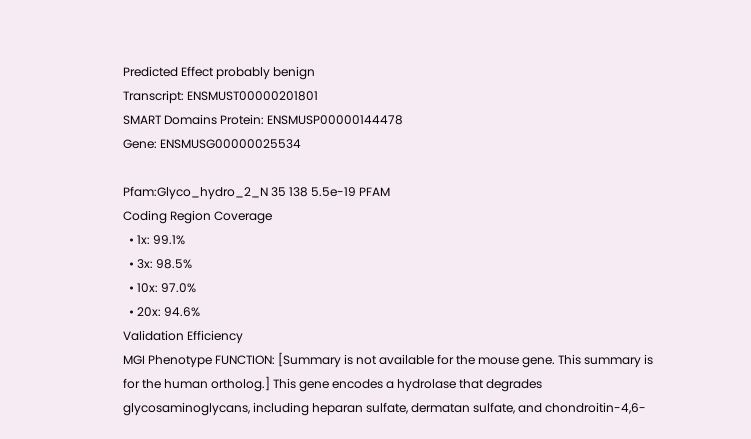Predicted Effect probably benign
Transcript: ENSMUST00000201801
SMART Domains Protein: ENSMUSP00000144478
Gene: ENSMUSG00000025534

Pfam:Glyco_hydro_2_N 35 138 5.5e-19 PFAM
Coding Region Coverage
  • 1x: 99.1%
  • 3x: 98.5%
  • 10x: 97.0%
  • 20x: 94.6%
Validation Efficiency
MGI Phenotype FUNCTION: [Summary is not available for the mouse gene. This summary is for the human ortholog.] This gene encodes a hydrolase that degrades glycosaminoglycans, including heparan sulfate, dermatan sulfate, and chondroitin-4,6-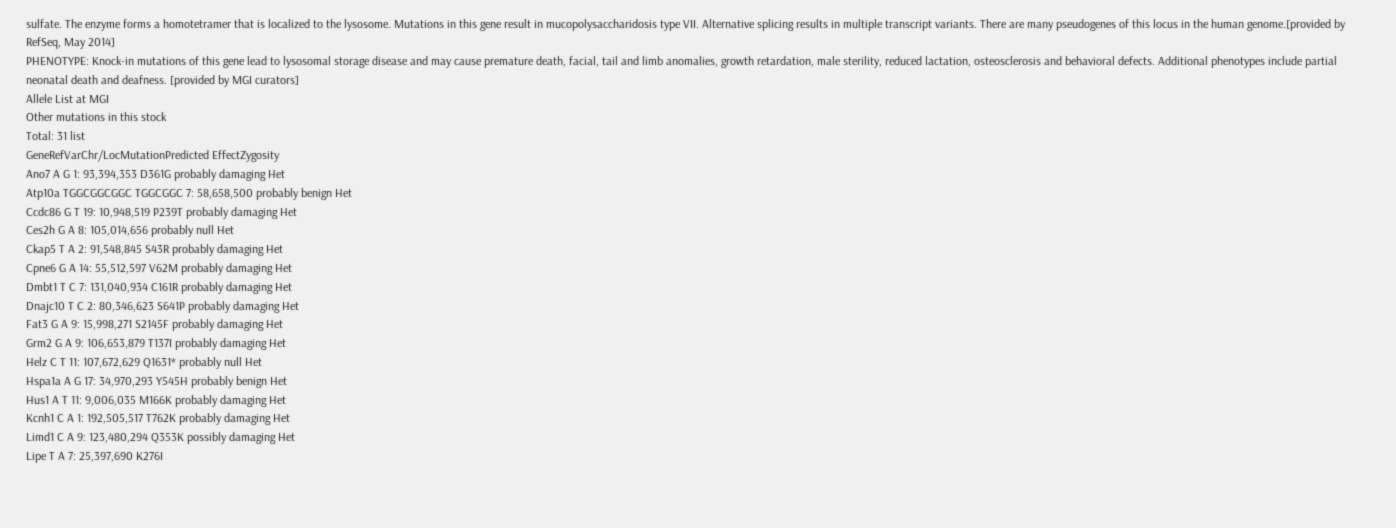sulfate. The enzyme forms a homotetramer that is localized to the lysosome. Mutations in this gene result in mucopolysaccharidosis type VII. Alternative splicing results in multiple transcript variants. There are many pseudogenes of this locus in the human genome.[provided by RefSeq, May 2014]
PHENOTYPE: Knock-in mutations of this gene lead to lysosomal storage disease and may cause premature death, facial, tail and limb anomalies, growth retardation, male sterility, reduced lactation, osteosclerosis and behavioral defects. Additional phenotypes include partial neonatal death and deafness. [provided by MGI curators]
Allele List at MGI
Other mutations in this stock
Total: 31 list
GeneRefVarChr/LocMutationPredicted EffectZygosity
Ano7 A G 1: 93,394,353 D361G probably damaging Het
Atp10a TGGCGGCGGC TGGCGGC 7: 58,658,500 probably benign Het
Ccdc86 G T 19: 10,948,519 P239T probably damaging Het
Ces2h G A 8: 105,014,656 probably null Het
Ckap5 T A 2: 91,548,845 S43R probably damaging Het
Cpne6 G A 14: 55,512,597 V62M probably damaging Het
Dmbt1 T C 7: 131,040,934 C161R probably damaging Het
Dnajc10 T C 2: 80,346,623 S641P probably damaging Het
Fat3 G A 9: 15,998,271 S2145F probably damaging Het
Grm2 G A 9: 106,653,879 T137I probably damaging Het
Helz C T 11: 107,672,629 Q1631* probably null Het
Hspa1a A G 17: 34,970,293 Y545H probably benign Het
Hus1 A T 11: 9,006,035 M166K probably damaging Het
Kcnh1 C A 1: 192,505,517 T762K probably damaging Het
Limd1 C A 9: 123,480,294 Q353K possibly damaging Het
Lipe T A 7: 25,397,690 K276I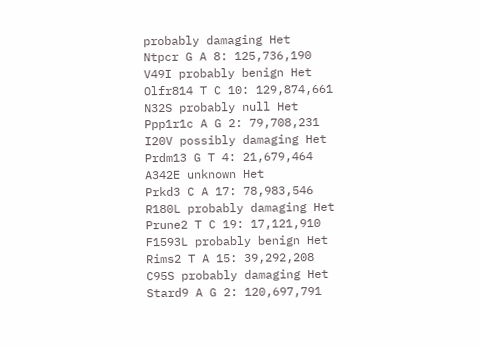probably damaging Het
Ntpcr G A 8: 125,736,190 V49I probably benign Het
Olfr814 T C 10: 129,874,661 N32S probably null Het
Ppp1r1c A G 2: 79,708,231 I20V possibly damaging Het
Prdm13 G T 4: 21,679,464 A342E unknown Het
Prkd3 C A 17: 78,983,546 R180L probably damaging Het
Prune2 T C 19: 17,121,910 F1593L probably benign Het
Rims2 T A 15: 39,292,208 C95S probably damaging Het
Stard9 A G 2: 120,697,791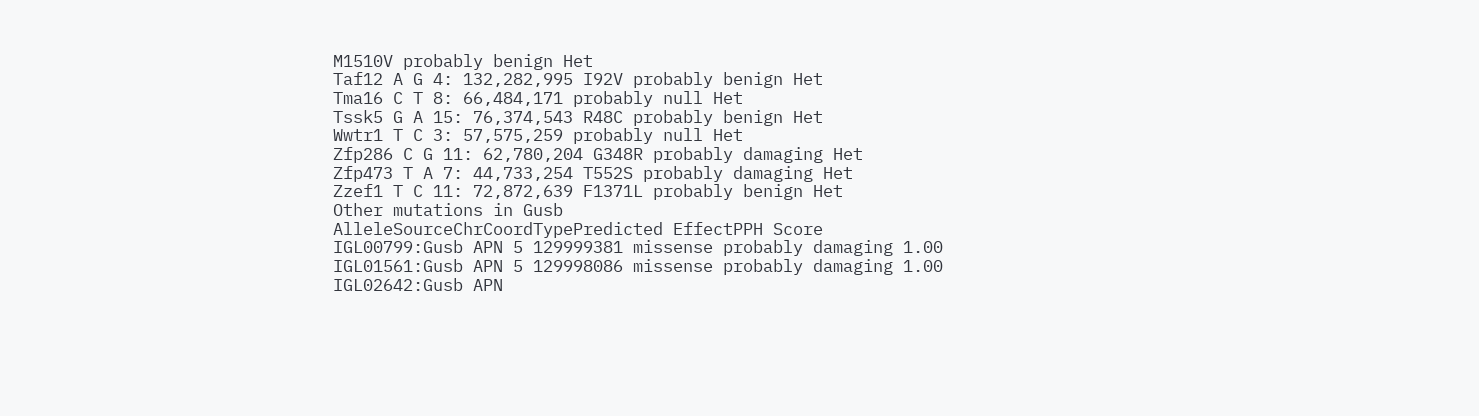M1510V probably benign Het
Taf12 A G 4: 132,282,995 I92V probably benign Het
Tma16 C T 8: 66,484,171 probably null Het
Tssk5 G A 15: 76,374,543 R48C probably benign Het
Wwtr1 T C 3: 57,575,259 probably null Het
Zfp286 C G 11: 62,780,204 G348R probably damaging Het
Zfp473 T A 7: 44,733,254 T552S probably damaging Het
Zzef1 T C 11: 72,872,639 F1371L probably benign Het
Other mutations in Gusb
AlleleSourceChrCoordTypePredicted EffectPPH Score
IGL00799:Gusb APN 5 129999381 missense probably damaging 1.00
IGL01561:Gusb APN 5 129998086 missense probably damaging 1.00
IGL02642:Gusb APN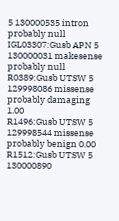5 130000535 intron probably null
IGL03307:Gusb APN 5 130000031 makesense probably null
R0389:Gusb UTSW 5 129998086 missense probably damaging 1.00
R1496:Gusb UTSW 5 129998544 missense probably benign 0.00
R1512:Gusb UTSW 5 130000890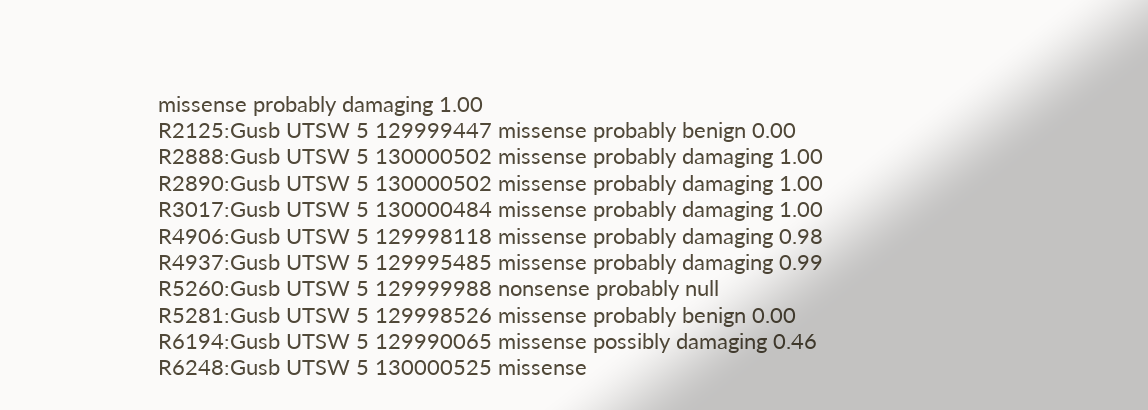missense probably damaging 1.00
R2125:Gusb UTSW 5 129999447 missense probably benign 0.00
R2888:Gusb UTSW 5 130000502 missense probably damaging 1.00
R2890:Gusb UTSW 5 130000502 missense probably damaging 1.00
R3017:Gusb UTSW 5 130000484 missense probably damaging 1.00
R4906:Gusb UTSW 5 129998118 missense probably damaging 0.98
R4937:Gusb UTSW 5 129995485 missense probably damaging 0.99
R5260:Gusb UTSW 5 129999988 nonsense probably null
R5281:Gusb UTSW 5 129998526 missense probably benign 0.00
R6194:Gusb UTSW 5 129990065 missense possibly damaging 0.46
R6248:Gusb UTSW 5 130000525 missense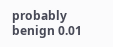probably benign 0.01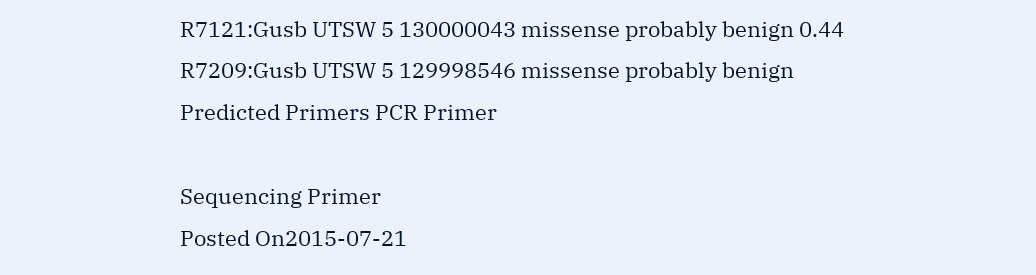R7121:Gusb UTSW 5 130000043 missense probably benign 0.44
R7209:Gusb UTSW 5 129998546 missense probably benign
Predicted Primers PCR Primer

Sequencing Primer
Posted On2015-07-21